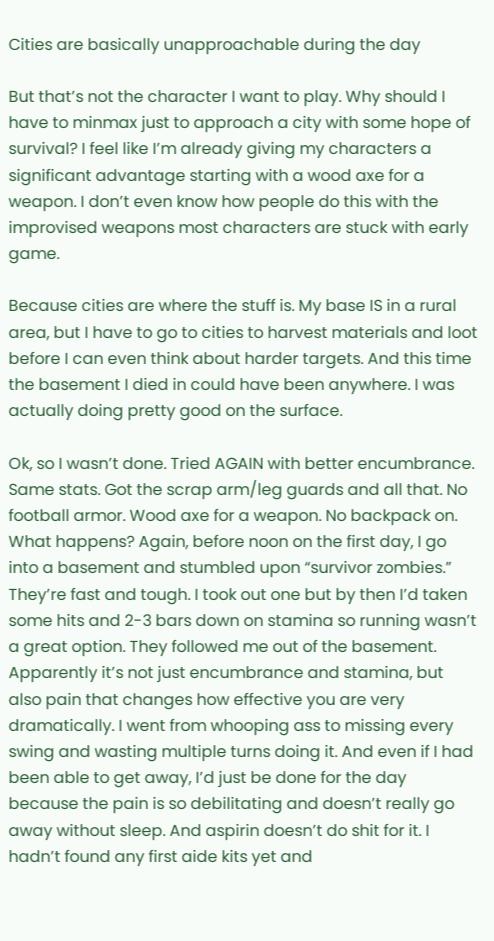Cities are basically unapproachable during the day

But that’s not the character I want to play. Why should I have to minmax just to approach a city with some hope of survival? I feel like I’m already giving my characters a significant advantage starting with a wood axe for a weapon. I don’t even know how people do this with the improvised weapons most characters are stuck with early game.

Because cities are where the stuff is. My base IS in a rural area, but I have to go to cities to harvest materials and loot before I can even think about harder targets. And this time the basement I died in could have been anywhere. I was actually doing pretty good on the surface.

Ok, so I wasn’t done. Tried AGAIN with better encumbrance. Same stats. Got the scrap arm/leg guards and all that. No football armor. Wood axe for a weapon. No backpack on. What happens? Again, before noon on the first day, I go into a basement and stumbled upon “survivor zombies.” They’re fast and tough. I took out one but by then I’d taken some hits and 2-3 bars down on stamina so running wasn’t a great option. They followed me out of the basement. Apparently it’s not just encumbrance and stamina, but also pain that changes how effective you are very dramatically. I went from whooping ass to missing every swing and wasting multiple turns doing it. And even if I had been able to get away, I’d just be done for the day because the pain is so debilitating and doesn’t really go away without sleep. And aspirin doesn’t do shit for it. I hadn’t found any first aide kits yet and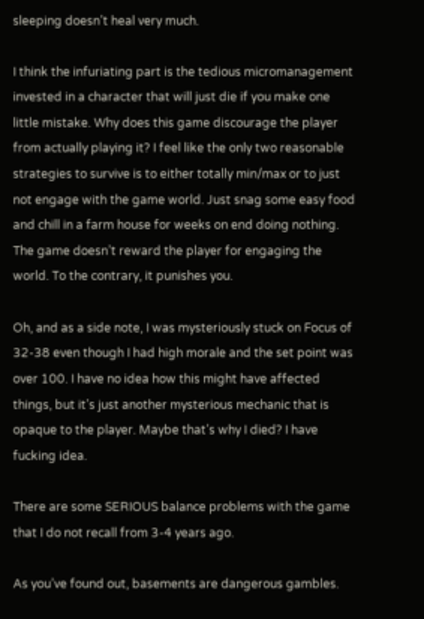sleeping doesn’t heal very much.

I think the infuriating part is the tedious micromanagement invested in a character that will just die if you make one little mistake. Why does this game discourage the player from actually playing it? I feel like the only two reasonable strategies to survive is to either totally min/max or to just not engage with the game world. Just snag some easy food and chill in a farm house for weeks on end doing nothing. The game doesn’t reward the player for engaging the world. To the contrary, it punishes you.

Oh, and as a side note, I was mysteriously stuck on Focus of 32-38 even though I had high morale and the set point was over 100. I have no idea how this might have affected things, but it’s just another mysterious mechanic that is opaque to the player. Maybe that’s why I died? I have fucking idea.

There are some SERIOUS balance problems with the game that I do not recall from 3-4 years ago.

As you’ve found out, basements are dangerous gambles.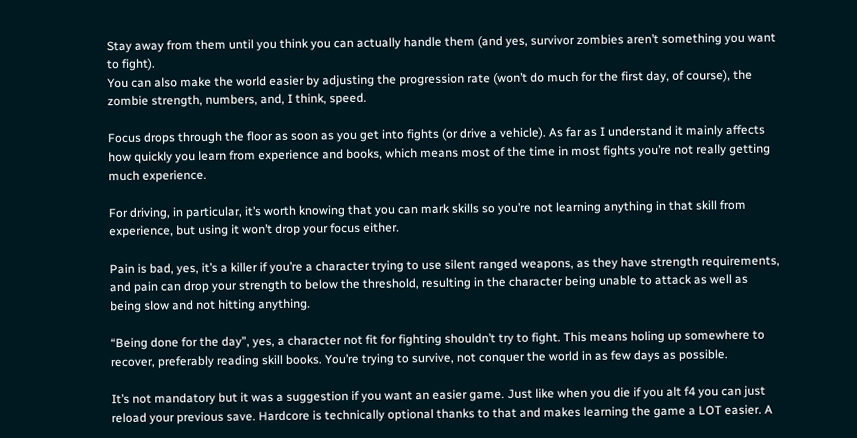Stay away from them until you think you can actually handle them (and yes, survivor zombies aren’t something you want to fight).
You can also make the world easier by adjusting the progression rate (won’t do much for the first day, of course), the zombie strength, numbers, and, I think, speed.

Focus drops through the floor as soon as you get into fights (or drive a vehicle). As far as I understand it mainly affects how quickly you learn from experience and books, which means most of the time in most fights you’re not really getting much experience.

For driving, in particular, it’s worth knowing that you can mark skills so you’re not learning anything in that skill from experience, but using it won’t drop your focus either.

Pain is bad, yes, it’s a killer if you’re a character trying to use silent ranged weapons, as they have strength requirements, and pain can drop your strength to below the threshold, resulting in the character being unable to attack as well as being slow and not hitting anything.

“Being done for the day”, yes, a character not fit for fighting shouldn’t try to fight. This means holing up somewhere to recover, preferably reading skill books. You’re trying to survive, not conquer the world in as few days as possible.

It’s not mandatory but it was a suggestion if you want an easier game. Just like when you die if you alt f4 you can just reload your previous save. Hardcore is technically optional thanks to that and makes learning the game a LOT easier. A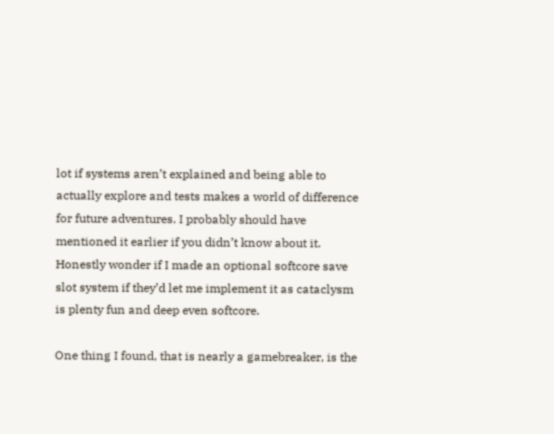lot if systems aren’t explained and being able to actually explore and tests makes a world of difference for future adventures. I probably should have mentioned it earlier if you didn’t know about it. Honestly wonder if I made an optional softcore save slot system if they’d let me implement it as cataclysm is plenty fun and deep even softcore.

One thing I found, that is nearly a gamebreaker, is the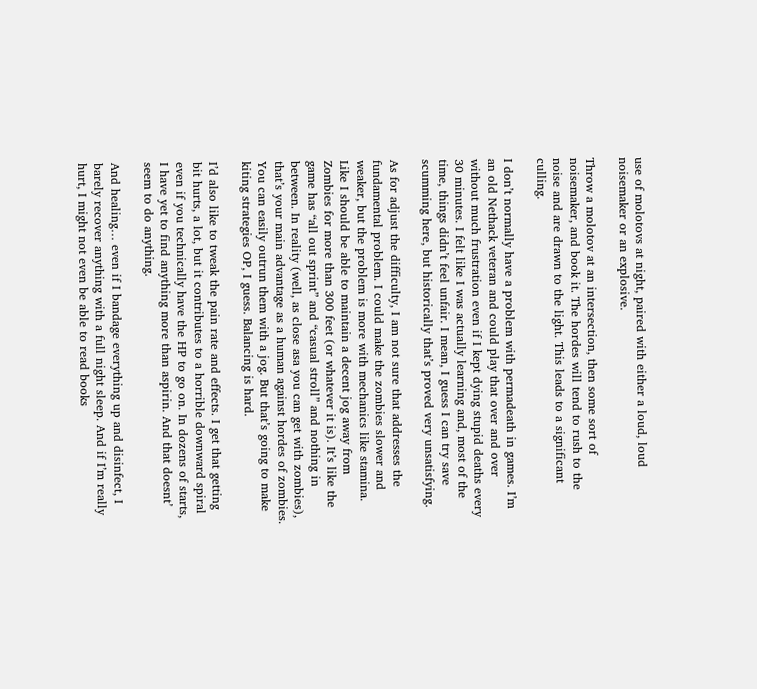use of molotovs at night, paired with either a loud, loud noisemaker or an explosive.

Throw a molotov at an intersection, then some sort of noisemaker, and book it. The hordes will tend to rush to the noise and are drawn to the light. This leads to a significant culling.

I don’t normally have a problem with permadeath in games. I’m an old Nethack veteran and could play that over and over without much frustration even if I kept dying stupid deaths every 30 minutes. I felt like I was actually learning and, most of the time, things didn’t feel unfair. I mean, I guess I can try save scumming here, but historically that’s proved very unsatisfying.

As for adjust the difficulty, I am not sure that addresses the fundamental problem. I could make the zombies slower and weaker, but the problem is more with mechanics like stamina. Like I should be able to maintain a decent jog away from Zombies for more than 300 feet (or whatever it is). It’s like the game has “all out sprint” and “casual stroll” and nothing in between. In reality (well, as close asa you can get with zombies), that’s your main advantage as a human against hordes of zombies. You can easily outrun them with a jog. But that’s going to make kiting strategies OP, I guess. Balancing is hard.

I’d also like to tweak the pain rate and effects. I get that getting bit hurts, a lot, but it contributes to a horrible downward spiral even if you technically have the HP to go on. In dozens of starts, I have yet to find anything more than aspirin. And that doesnt’ seem to do anything.

And healing… even if I bandage everything up and disinfect, I barely recover anything with a full night sleep. And if I’m really hurt, I might not even be able to read books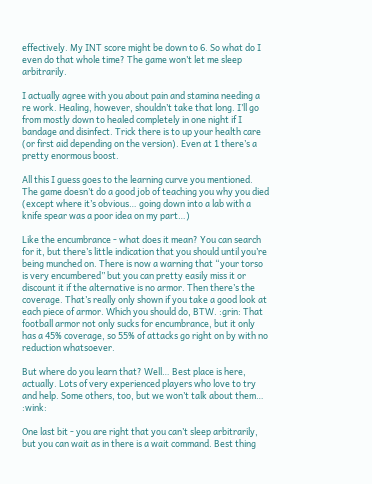effectively. My INT score might be down to 6. So what do I even do that whole time? The game won’t let me sleep arbitrarily.

I actually agree with you about pain and stamina needing a re work. Healing, however, shouldn’t take that long. I’ll go from mostly down to healed completely in one night if I bandage and disinfect. Trick there is to up your health care (or first aid depending on the version). Even at 1 there’s a pretty enormous boost.

All this I guess goes to the learning curve you mentioned. The game doesn’t do a good job of teaching you why you died (except where it’s obvious… going down into a lab with a knife spear was a poor idea on my part…)

Like the encumbrance - what does it mean? You can search for it, but there’s little indication that you should until you’re being munched on. There is now a warning that “your torso is very encumbered” but you can pretty easily miss it or discount it if the alternative is no armor. Then there’s the coverage. That’s really only shown if you take a good look at each piece of armor. Which you should do, BTW. :grin: That football armor not only sucks for encumbrance, but it only has a 45% coverage, so 55% of attacks go right on by with no reduction whatsoever.

But where do you learn that? Well… Best place is here, actually. Lots of very experienced players who love to try and help. Some others, too, but we won’t talk about them… :wink:

One last bit - you are right that you can’t sleep arbitrarily, but you can wait as in there is a wait command. Best thing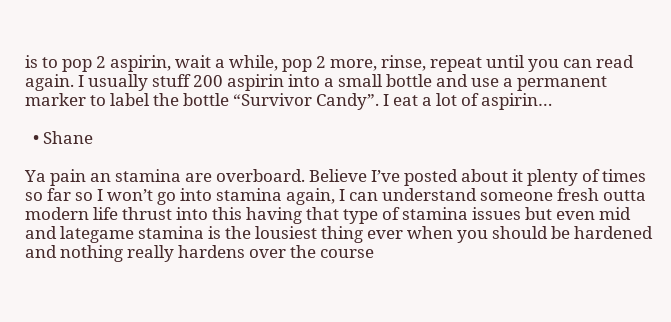is to pop 2 aspirin, wait a while, pop 2 more, rinse, repeat until you can read again. I usually stuff 200 aspirin into a small bottle and use a permanent marker to label the bottle “Survivor Candy”. I eat a lot of aspirin…

  • Shane

Ya pain an stamina are overboard. Believe I’ve posted about it plenty of times so far so I won’t go into stamina again, I can understand someone fresh outta modern life thrust into this having that type of stamina issues but even mid and lategame stamina is the lousiest thing ever when you should be hardened and nothing really hardens over the course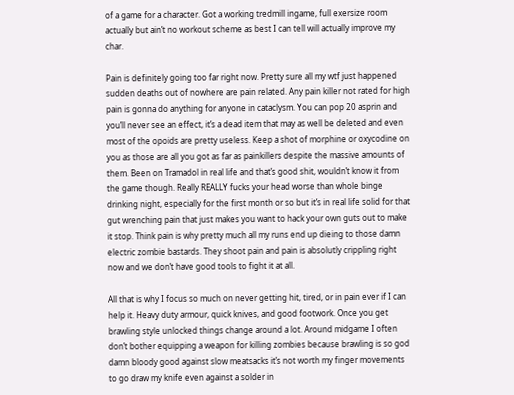of a game for a character. Got a working tredmill ingame, full exersize room actually but ain’t no workout scheme as best I can tell will actually improve my char.

Pain is definitely going too far right now. Pretty sure all my wtf just happened sudden deaths out of nowhere are pain related. Any pain killer not rated for high pain is gonna do anything for anyone in cataclysm. You can pop 20 asprin and you’ll never see an effect, it’s a dead item that may as well be deleted and even most of the opoids are pretty useless. Keep a shot of morphine or oxycodine on you as those are all you got as far as painkillers despite the massive amounts of them. Been on Tramadol in real life and that’s good shit, wouldn’t know it from the game though. Really REALLY fucks your head worse than whole binge drinking night, especially for the first month or so but it’s in real life solid for that gut wrenching pain that just makes you want to hack your own guts out to make it stop. Think pain is why pretty much all my runs end up dieing to those damn electric zombie bastards. They shoot pain and pain is absolutly crippling right now and we don’t have good tools to fight it at all.

All that is why I focus so much on never getting hit, tired, or in pain ever if I can help it. Heavy duty armour, quick knives, and good footwork. Once you get brawling style unlocked things change around a lot. Around midgame I often don’t bother equipping a weapon for killing zombies because brawling is so god damn bloody good against slow meatsacks it’s not worth my finger movements to go draw my knife even against a solder in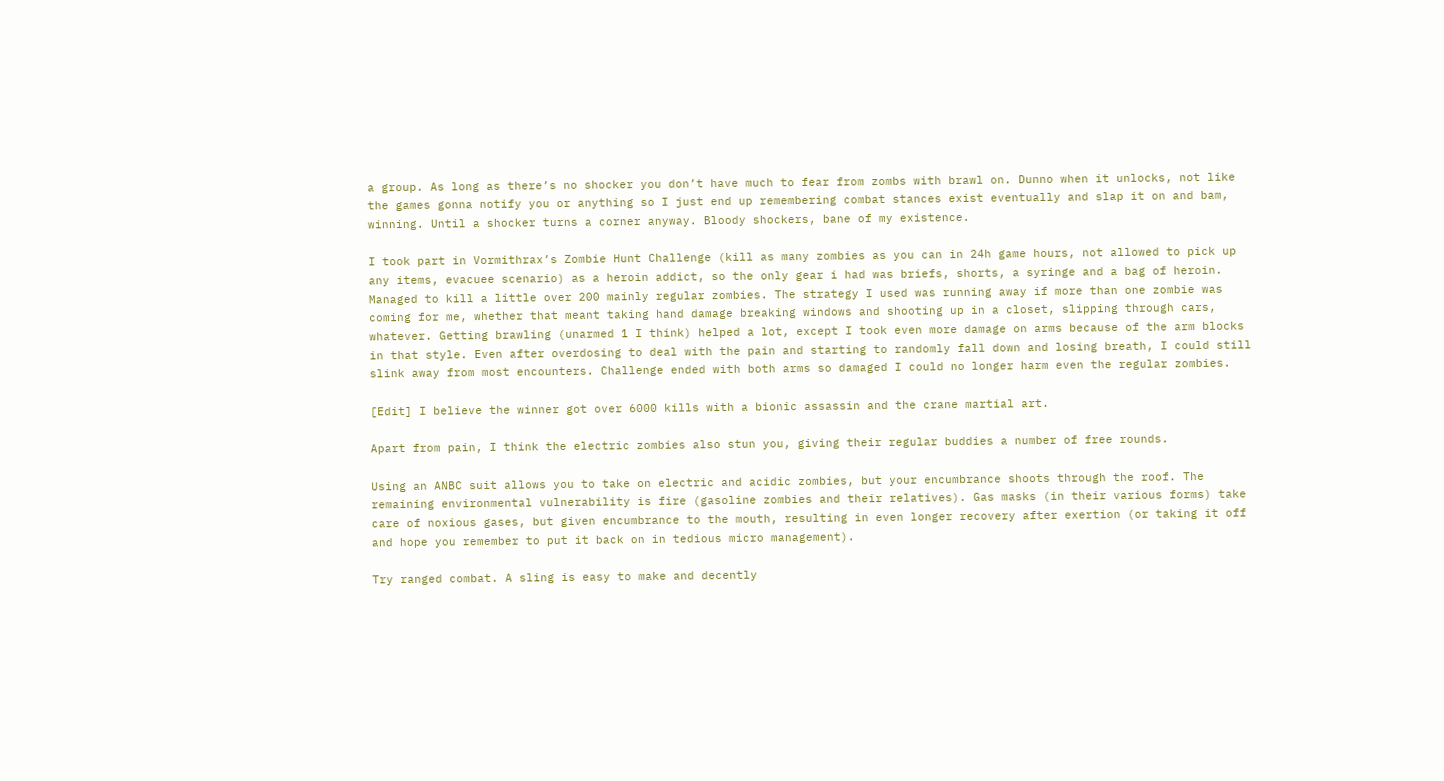a group. As long as there’s no shocker you don’t have much to fear from zombs with brawl on. Dunno when it unlocks, not like the games gonna notify you or anything so I just end up remembering combat stances exist eventually and slap it on and bam, winning. Until a shocker turns a corner anyway. Bloody shockers, bane of my existence.

I took part in Vormithrax’s Zombie Hunt Challenge (kill as many zombies as you can in 24h game hours, not allowed to pick up any items, evacuee scenario) as a heroin addict, so the only gear i had was briefs, shorts, a syringe and a bag of heroin. Managed to kill a little over 200 mainly regular zombies. The strategy I used was running away if more than one zombie was coming for me, whether that meant taking hand damage breaking windows and shooting up in a closet, slipping through cars, whatever. Getting brawling (unarmed 1 I think) helped a lot, except I took even more damage on arms because of the arm blocks in that style. Even after overdosing to deal with the pain and starting to randomly fall down and losing breath, I could still slink away from most encounters. Challenge ended with both arms so damaged I could no longer harm even the regular zombies.

[Edit] I believe the winner got over 6000 kills with a bionic assassin and the crane martial art.

Apart from pain, I think the electric zombies also stun you, giving their regular buddies a number of free rounds.

Using an ANBC suit allows you to take on electric and acidic zombies, but your encumbrance shoots through the roof. The remaining environmental vulnerability is fire (gasoline zombies and their relatives). Gas masks (in their various forms) take care of noxious gases, but given encumbrance to the mouth, resulting in even longer recovery after exertion (or taking it off and hope you remember to put it back on in tedious micro management).

Try ranged combat. A sling is easy to make and decently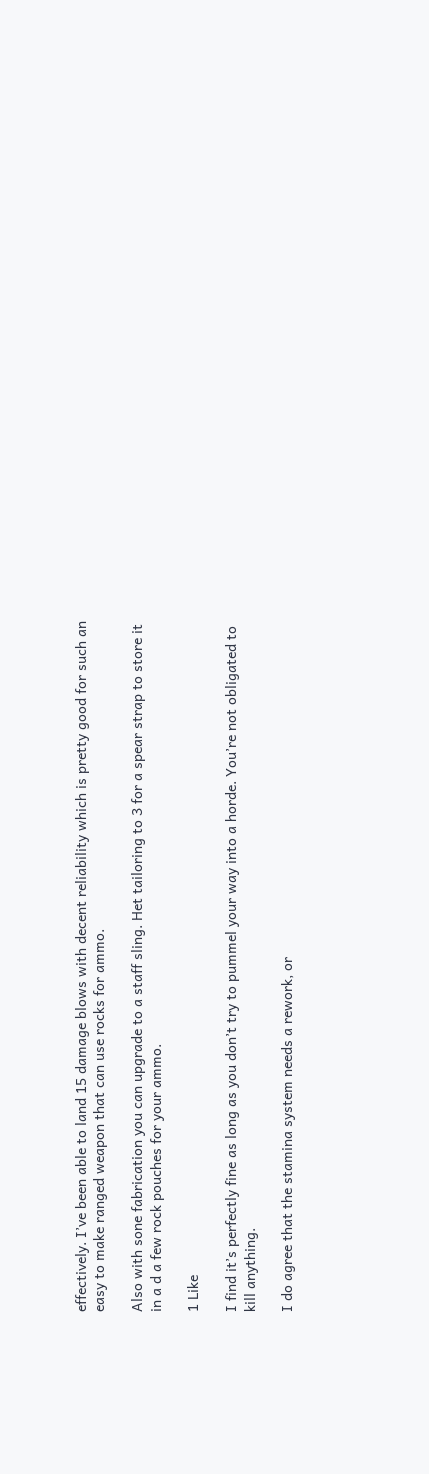effectively. I’ve been able to land 15 damage blows with decent reliability which is pretty good for such an easy to make ranged weapon that can use rocks for ammo.

Also with sone fabrication you can upgrade to a staff sling. Het tailoring to 3 for a spear strap to store it in a d a few rock pouches for your ammo.

1 Like

I find it’s perfectly fine as long as you don’t try to pummel your way into a horde. You’re not obligated to kill anything.

I do agree that the stamina system needs a rework, or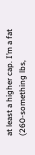at least a higher cap. I’m a fat (260-something lbs,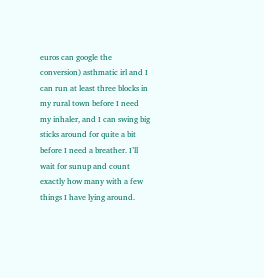euros can google the conversion) asthmatic irl and I can run at least three blocks in my rural town before I need my inhaler, and I can swing big sticks around for quite a bit before I need a breather. I’ll wait for sunup and count exactly how many with a few things I have lying around.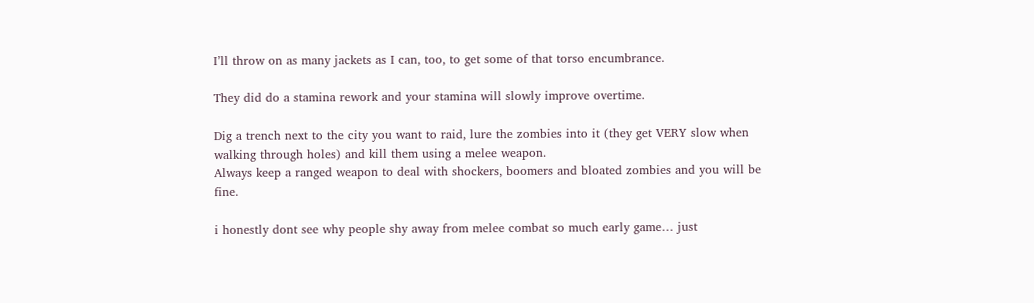I’ll throw on as many jackets as I can, too, to get some of that torso encumbrance.

They did do a stamina rework and your stamina will slowly improve overtime.

Dig a trench next to the city you want to raid, lure the zombies into it (they get VERY slow when walking through holes) and kill them using a melee weapon.
Always keep a ranged weapon to deal with shockers, boomers and bloated zombies and you will be fine.

i honestly dont see why people shy away from melee combat so much early game… just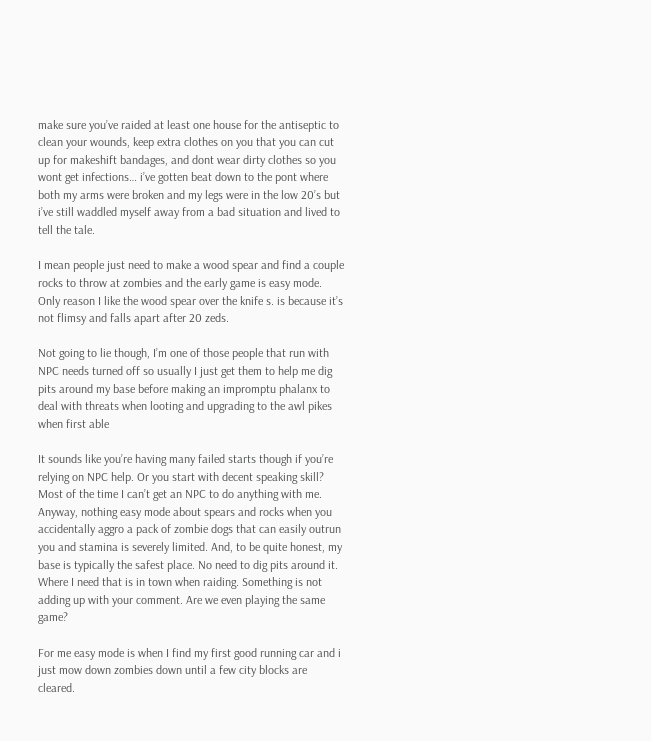make sure you’ve raided at least one house for the antiseptic to clean your wounds, keep extra clothes on you that you can cut up for makeshift bandages, and dont wear dirty clothes so you wont get infections… i’ve gotten beat down to the pont where both my arms were broken and my legs were in the low 20’s but i’ve still waddled myself away from a bad situation and lived to tell the tale.

I mean people just need to make a wood spear and find a couple rocks to throw at zombies and the early game is easy mode. Only reason I like the wood spear over the knife s. is because it’s not flimsy and falls apart after 20 zeds.

Not going to lie though, I’m one of those people that run with NPC needs turned off so usually I just get them to help me dig pits around my base before making an impromptu phalanx to deal with threats when looting and upgrading to the awl pikes when first able

It sounds like you’re having many failed starts though if you’re relying on NPC help. Or you start with decent speaking skill? Most of the time I can’t get an NPC to do anything with me. Anyway, nothing easy mode about spears and rocks when you accidentally aggro a pack of zombie dogs that can easily outrun you and stamina is severely limited. And, to be quite honest, my base is typically the safest place. No need to dig pits around it. Where I need that is in town when raiding. Something is not adding up with your comment. Are we even playing the same game?

For me easy mode is when I find my first good running car and i just mow down zombies down until a few city blocks are cleared.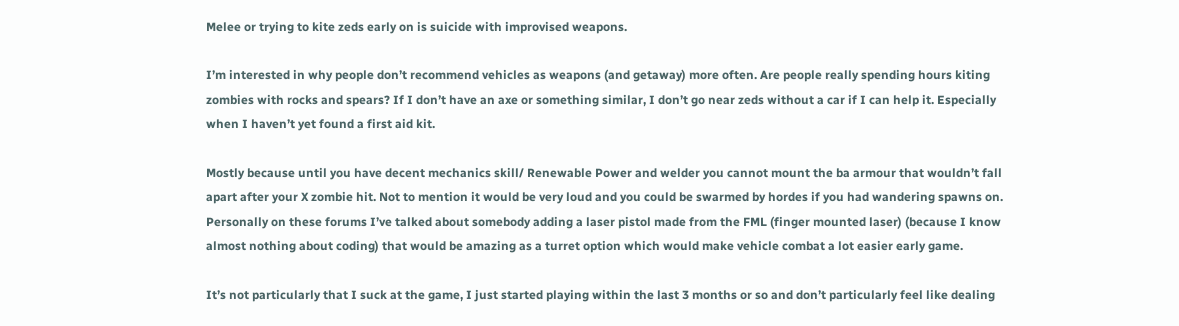Melee or trying to kite zeds early on is suicide with improvised weapons.

I’m interested in why people don’t recommend vehicles as weapons (and getaway) more often. Are people really spending hours kiting zombies with rocks and spears? If I don’t have an axe or something similar, I don’t go near zeds without a car if I can help it. Especially when I haven’t yet found a first aid kit.

Mostly because until you have decent mechanics skill/ Renewable Power and welder you cannot mount the ba armour that wouldn’t fall apart after your X zombie hit. Not to mention it would be very loud and you could be swarmed by hordes if you had wandering spawns on. Personally on these forums I’ve talked about somebody adding a laser pistol made from the FML (finger mounted laser) (because I know almost nothing about coding) that would be amazing as a turret option which would make vehicle combat a lot easier early game.

It’s not particularly that I suck at the game, I just started playing within the last 3 months or so and don’t particularly feel like dealing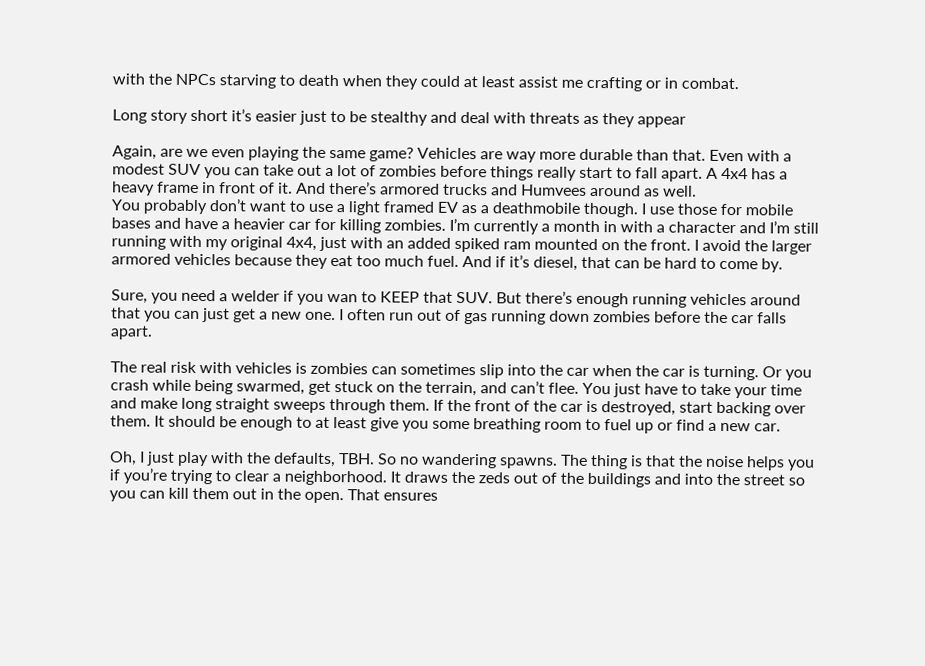with the NPCs starving to death when they could at least assist me crafting or in combat.

Long story short it’s easier just to be stealthy and deal with threats as they appear

Again, are we even playing the same game? Vehicles are way more durable than that. Even with a modest SUV you can take out a lot of zombies before things really start to fall apart. A 4x4 has a heavy frame in front of it. And there’s armored trucks and Humvees around as well.
You probably don’t want to use a light framed EV as a deathmobile though. I use those for mobile bases and have a heavier car for killing zombies. I’m currently a month in with a character and I’m still running with my original 4x4, just with an added spiked ram mounted on the front. I avoid the larger armored vehicles because they eat too much fuel. And if it’s diesel, that can be hard to come by.

Sure, you need a welder if you wan to KEEP that SUV. But there’s enough running vehicles around that you can just get a new one. I often run out of gas running down zombies before the car falls apart.

The real risk with vehicles is zombies can sometimes slip into the car when the car is turning. Or you crash while being swarmed, get stuck on the terrain, and can’t flee. You just have to take your time and make long straight sweeps through them. If the front of the car is destroyed, start backing over them. It should be enough to at least give you some breathing room to fuel up or find a new car.

Oh, I just play with the defaults, TBH. So no wandering spawns. The thing is that the noise helps you if you’re trying to clear a neighborhood. It draws the zeds out of the buildings and into the street so you can kill them out in the open. That ensures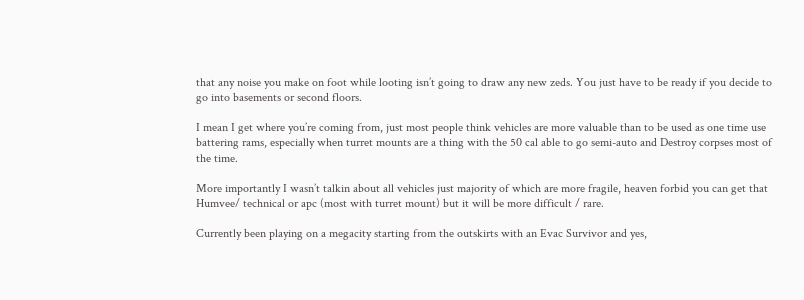that any noise you make on foot while looting isn’t going to draw any new zeds. You just have to be ready if you decide to go into basements or second floors.

I mean I get where you’re coming from, just most people think vehicles are more valuable than to be used as one time use battering rams, especially when turret mounts are a thing with the 50 cal able to go semi-auto and Destroy corpses most of the time.

More importantly I wasn’t talkin about all vehicles just majority of which are more fragile, heaven forbid you can get that Humvee/ technical or apc (most with turret mount) but it will be more difficult / rare.

Currently been playing on a megacity starting from the outskirts with an Evac Survivor and yes,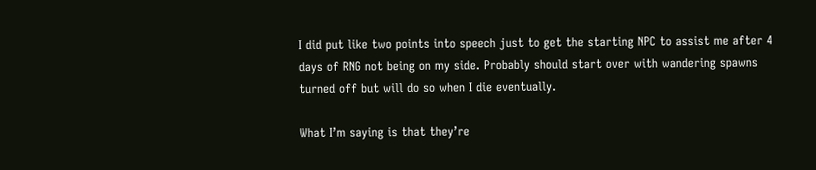I did put like two points into speech just to get the starting NPC to assist me after 4 days of RNG not being on my side. Probably should start over with wandering spawns turned off but will do so when I die eventually.

What I’m saying is that they’re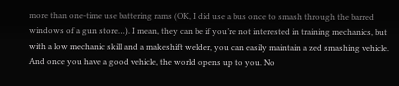more than one-time use battering rams (OK, I did use a bus once to smash through the barred windows of a gun store…). I mean, they can be if you’re not interested in training mechanics, but with a low mechanic skill and a makeshift welder, you can easily maintain a zed smashing vehicle. And once you have a good vehicle, the world opens up to you. No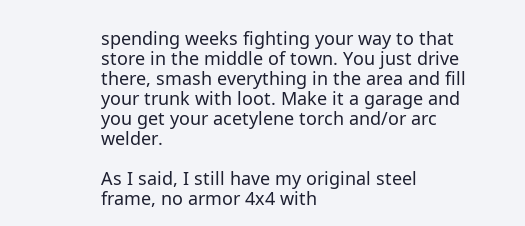spending weeks fighting your way to that store in the middle of town. You just drive there, smash everything in the area and fill your trunk with loot. Make it a garage and you get your acetylene torch and/or arc welder.

As I said, I still have my original steel frame, no armor 4x4 with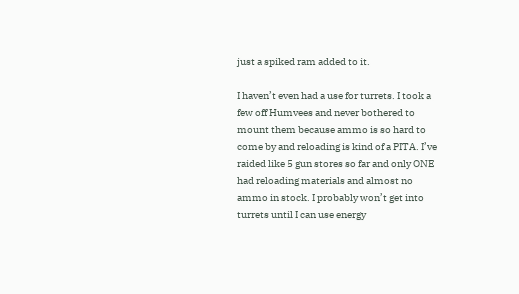just a spiked ram added to it.

I haven’t even had a use for turrets. I took a few off Humvees and never bothered to mount them because ammo is so hard to come by and reloading is kind of a PITA. I’ve raided like 5 gun stores so far and only ONE had reloading materials and almost no ammo in stock. I probably won’t get into turrets until I can use energy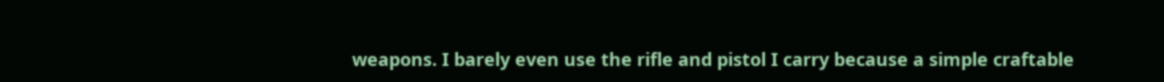weapons. I barely even use the rifle and pistol I carry because a simple craftable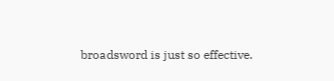broadsword is just so effective.